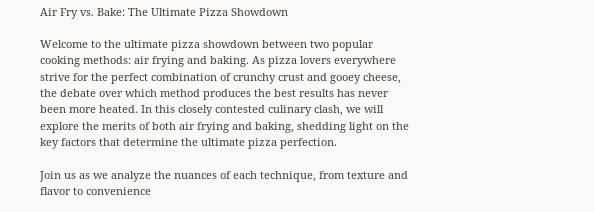Air Fry vs. Bake: The Ultimate Pizza Showdown

Welcome to the ultimate pizza showdown between two popular cooking methods: air frying and baking. As pizza lovers everywhere strive for the perfect combination of crunchy crust and gooey cheese, the debate over which method produces the best results has never been more heated. In this closely contested culinary clash, we will explore the merits of both air frying and baking, shedding light on the key factors that determine the ultimate pizza perfection.

Join us as we analyze the nuances of each technique, from texture and flavor to convenience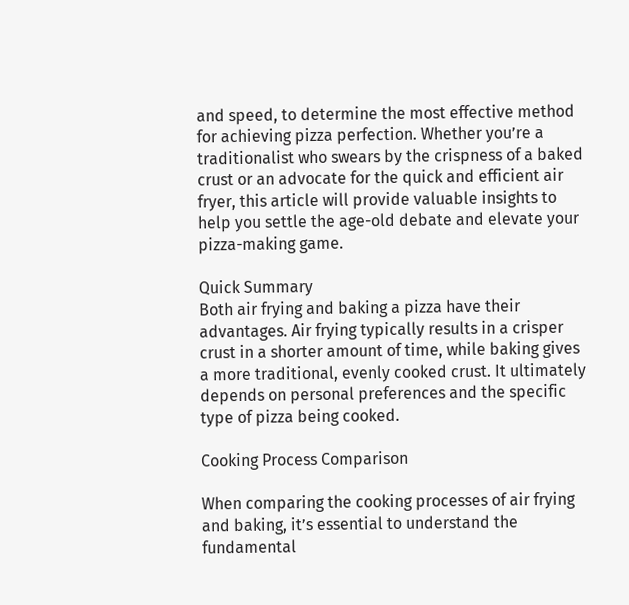and speed, to determine the most effective method for achieving pizza perfection. Whether you’re a traditionalist who swears by the crispness of a baked crust or an advocate for the quick and efficient air fryer, this article will provide valuable insights to help you settle the age-old debate and elevate your pizza-making game.

Quick Summary
Both air frying and baking a pizza have their advantages. Air frying typically results in a crisper crust in a shorter amount of time, while baking gives a more traditional, evenly cooked crust. It ultimately depends on personal preferences and the specific type of pizza being cooked.

Cooking Process Comparison

When comparing the cooking processes of air frying and baking, it’s essential to understand the fundamental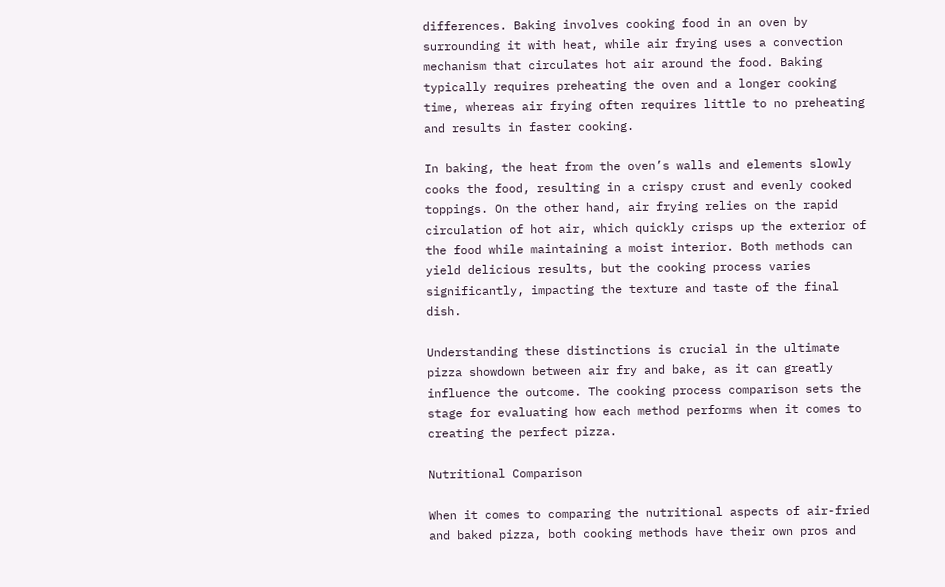differences. Baking involves cooking food in an oven by surrounding it with heat, while air frying uses a convection mechanism that circulates hot air around the food. Baking typically requires preheating the oven and a longer cooking time, whereas air frying often requires little to no preheating and results in faster cooking.

In baking, the heat from the oven’s walls and elements slowly cooks the food, resulting in a crispy crust and evenly cooked toppings. On the other hand, air frying relies on the rapid circulation of hot air, which quickly crisps up the exterior of the food while maintaining a moist interior. Both methods can yield delicious results, but the cooking process varies significantly, impacting the texture and taste of the final dish.

Understanding these distinctions is crucial in the ultimate pizza showdown between air fry and bake, as it can greatly influence the outcome. The cooking process comparison sets the stage for evaluating how each method performs when it comes to creating the perfect pizza.

Nutritional Comparison

When it comes to comparing the nutritional aspects of air-fried and baked pizza, both cooking methods have their own pros and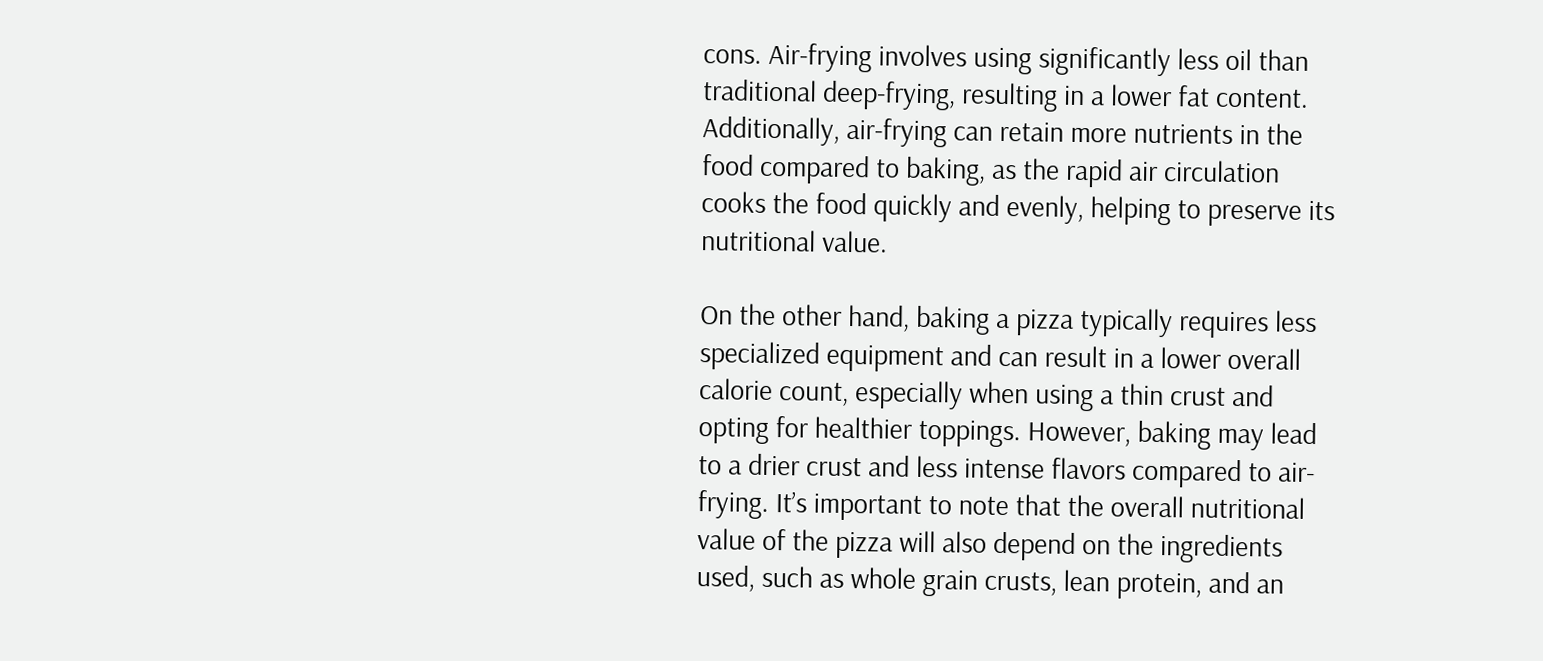cons. Air-frying involves using significantly less oil than traditional deep-frying, resulting in a lower fat content. Additionally, air-frying can retain more nutrients in the food compared to baking, as the rapid air circulation cooks the food quickly and evenly, helping to preserve its nutritional value.

On the other hand, baking a pizza typically requires less specialized equipment and can result in a lower overall calorie count, especially when using a thin crust and opting for healthier toppings. However, baking may lead to a drier crust and less intense flavors compared to air-frying. It’s important to note that the overall nutritional value of the pizza will also depend on the ingredients used, such as whole grain crusts, lean protein, and an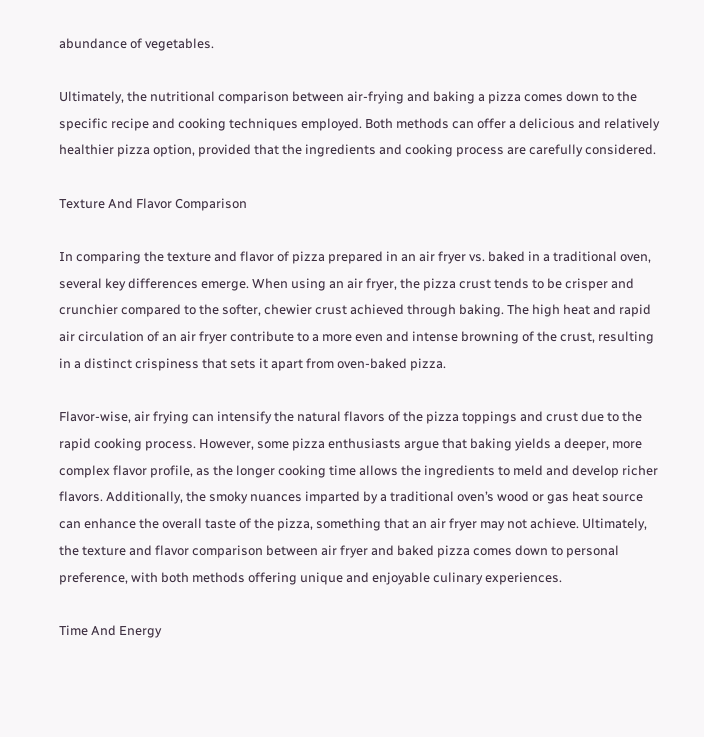abundance of vegetables.

Ultimately, the nutritional comparison between air-frying and baking a pizza comes down to the specific recipe and cooking techniques employed. Both methods can offer a delicious and relatively healthier pizza option, provided that the ingredients and cooking process are carefully considered.

Texture And Flavor Comparison

In comparing the texture and flavor of pizza prepared in an air fryer vs. baked in a traditional oven, several key differences emerge. When using an air fryer, the pizza crust tends to be crisper and crunchier compared to the softer, chewier crust achieved through baking. The high heat and rapid air circulation of an air fryer contribute to a more even and intense browning of the crust, resulting in a distinct crispiness that sets it apart from oven-baked pizza.

Flavor-wise, air frying can intensify the natural flavors of the pizza toppings and crust due to the rapid cooking process. However, some pizza enthusiasts argue that baking yields a deeper, more complex flavor profile, as the longer cooking time allows the ingredients to meld and develop richer flavors. Additionally, the smoky nuances imparted by a traditional oven’s wood or gas heat source can enhance the overall taste of the pizza, something that an air fryer may not achieve. Ultimately, the texture and flavor comparison between air fryer and baked pizza comes down to personal preference, with both methods offering unique and enjoyable culinary experiences.

Time And Energy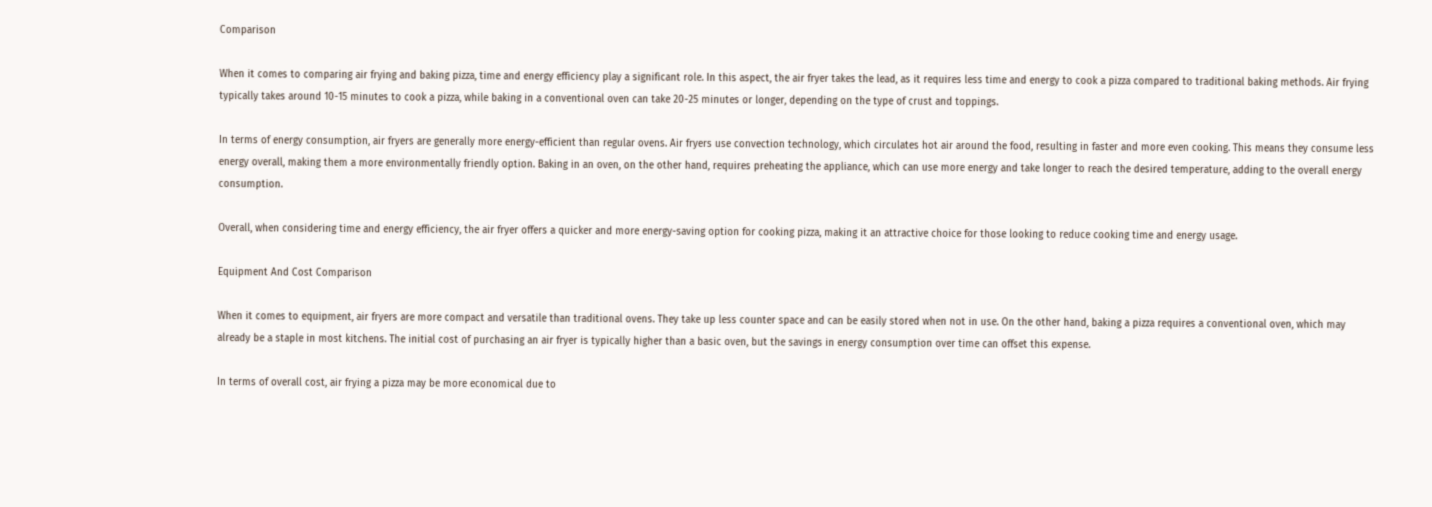Comparison

When it comes to comparing air frying and baking pizza, time and energy efficiency play a significant role. In this aspect, the air fryer takes the lead, as it requires less time and energy to cook a pizza compared to traditional baking methods. Air frying typically takes around 10-15 minutes to cook a pizza, while baking in a conventional oven can take 20-25 minutes or longer, depending on the type of crust and toppings.

In terms of energy consumption, air fryers are generally more energy-efficient than regular ovens. Air fryers use convection technology, which circulates hot air around the food, resulting in faster and more even cooking. This means they consume less energy overall, making them a more environmentally friendly option. Baking in an oven, on the other hand, requires preheating the appliance, which can use more energy and take longer to reach the desired temperature, adding to the overall energy consumption.

Overall, when considering time and energy efficiency, the air fryer offers a quicker and more energy-saving option for cooking pizza, making it an attractive choice for those looking to reduce cooking time and energy usage.

Equipment And Cost Comparison

When it comes to equipment, air fryers are more compact and versatile than traditional ovens. They take up less counter space and can be easily stored when not in use. On the other hand, baking a pizza requires a conventional oven, which may already be a staple in most kitchens. The initial cost of purchasing an air fryer is typically higher than a basic oven, but the savings in energy consumption over time can offset this expense.

In terms of overall cost, air frying a pizza may be more economical due to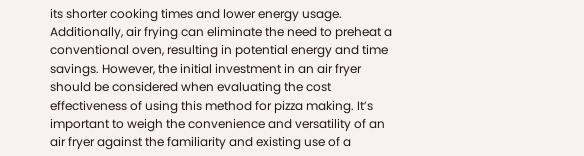its shorter cooking times and lower energy usage. Additionally, air frying can eliminate the need to preheat a conventional oven, resulting in potential energy and time savings. However, the initial investment in an air fryer should be considered when evaluating the cost effectiveness of using this method for pizza making. It’s important to weigh the convenience and versatility of an air fryer against the familiarity and existing use of a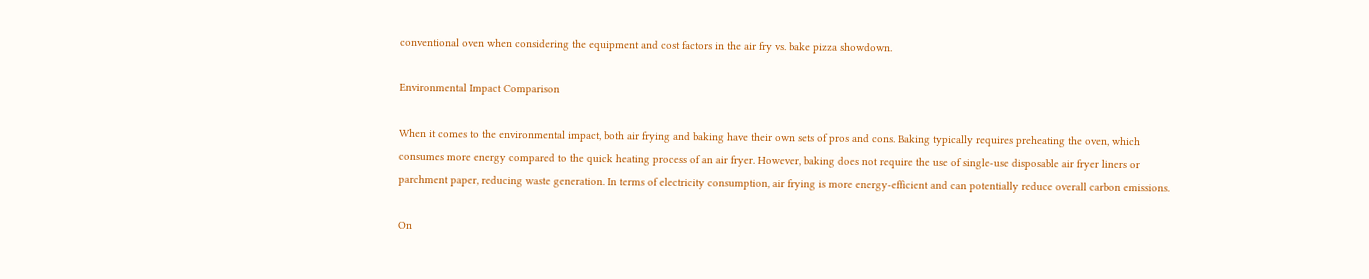conventional oven when considering the equipment and cost factors in the air fry vs. bake pizza showdown.

Environmental Impact Comparison

When it comes to the environmental impact, both air frying and baking have their own sets of pros and cons. Baking typically requires preheating the oven, which consumes more energy compared to the quick heating process of an air fryer. However, baking does not require the use of single-use disposable air fryer liners or parchment paper, reducing waste generation. In terms of electricity consumption, air frying is more energy-efficient and can potentially reduce overall carbon emissions.

On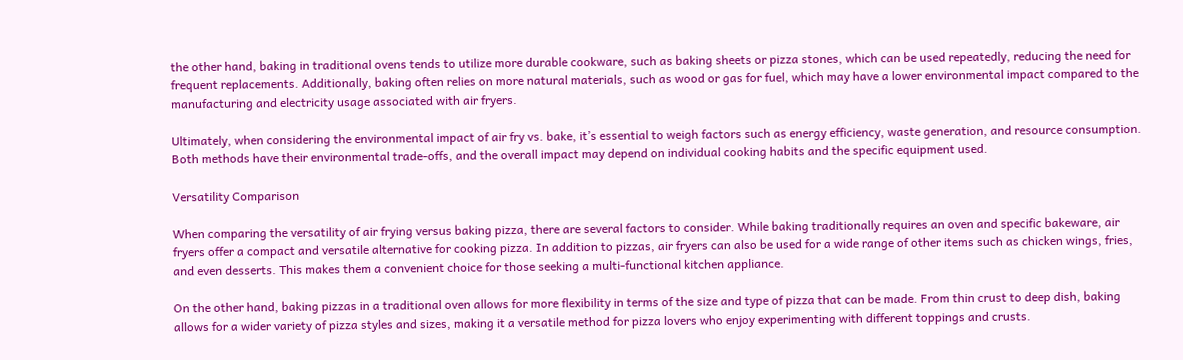the other hand, baking in traditional ovens tends to utilize more durable cookware, such as baking sheets or pizza stones, which can be used repeatedly, reducing the need for frequent replacements. Additionally, baking often relies on more natural materials, such as wood or gas for fuel, which may have a lower environmental impact compared to the manufacturing and electricity usage associated with air fryers.

Ultimately, when considering the environmental impact of air fry vs. bake, it’s essential to weigh factors such as energy efficiency, waste generation, and resource consumption. Both methods have their environmental trade-offs, and the overall impact may depend on individual cooking habits and the specific equipment used.

Versatility Comparison

When comparing the versatility of air frying versus baking pizza, there are several factors to consider. While baking traditionally requires an oven and specific bakeware, air fryers offer a compact and versatile alternative for cooking pizza. In addition to pizzas, air fryers can also be used for a wide range of other items such as chicken wings, fries, and even desserts. This makes them a convenient choice for those seeking a multi-functional kitchen appliance.

On the other hand, baking pizzas in a traditional oven allows for more flexibility in terms of the size and type of pizza that can be made. From thin crust to deep dish, baking allows for a wider variety of pizza styles and sizes, making it a versatile method for pizza lovers who enjoy experimenting with different toppings and crusts.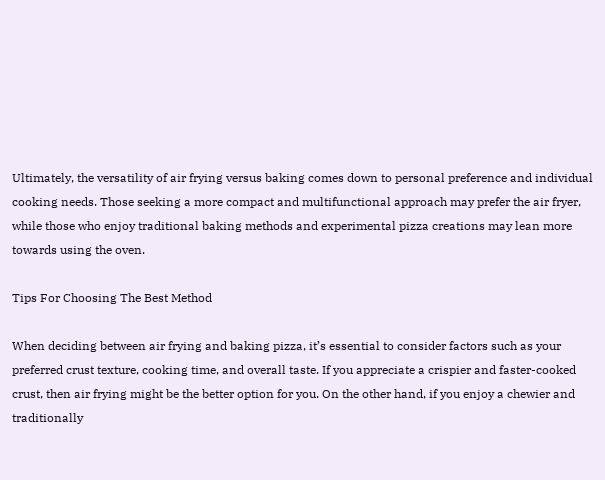Ultimately, the versatility of air frying versus baking comes down to personal preference and individual cooking needs. Those seeking a more compact and multifunctional approach may prefer the air fryer, while those who enjoy traditional baking methods and experimental pizza creations may lean more towards using the oven.

Tips For Choosing The Best Method

When deciding between air frying and baking pizza, it’s essential to consider factors such as your preferred crust texture, cooking time, and overall taste. If you appreciate a crispier and faster-cooked crust, then air frying might be the better option for you. On the other hand, if you enjoy a chewier and traditionally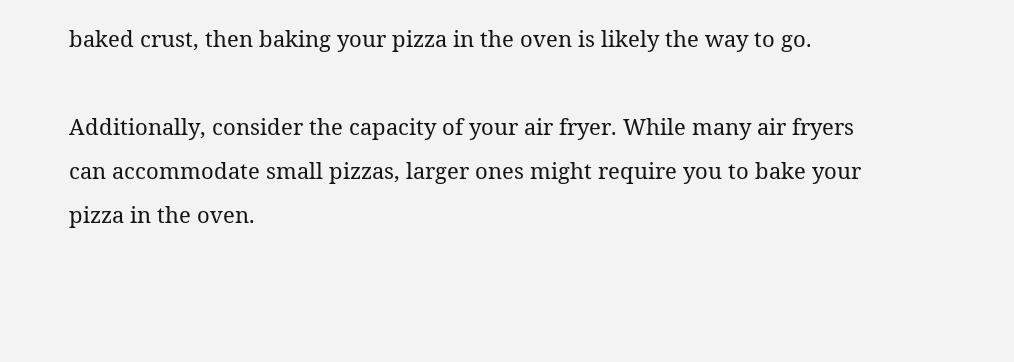baked crust, then baking your pizza in the oven is likely the way to go.

Additionally, consider the capacity of your air fryer. While many air fryers can accommodate small pizzas, larger ones might require you to bake your pizza in the oven.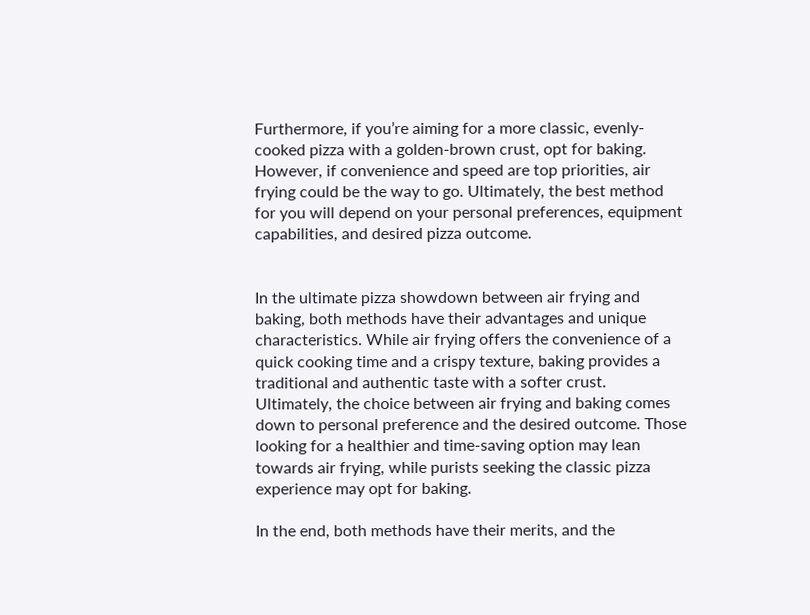Furthermore, if you’re aiming for a more classic, evenly-cooked pizza with a golden-brown crust, opt for baking. However, if convenience and speed are top priorities, air frying could be the way to go. Ultimately, the best method for you will depend on your personal preferences, equipment capabilities, and desired pizza outcome.


In the ultimate pizza showdown between air frying and baking, both methods have their advantages and unique characteristics. While air frying offers the convenience of a quick cooking time and a crispy texture, baking provides a traditional and authentic taste with a softer crust. Ultimately, the choice between air frying and baking comes down to personal preference and the desired outcome. Those looking for a healthier and time-saving option may lean towards air frying, while purists seeking the classic pizza experience may opt for baking.

In the end, both methods have their merits, and the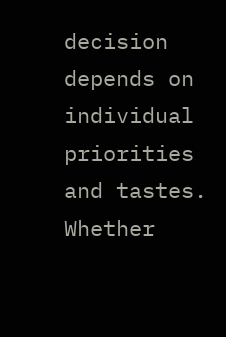decision depends on individual priorities and tastes. Whether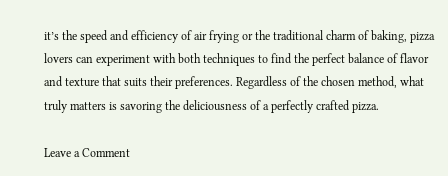it’s the speed and efficiency of air frying or the traditional charm of baking, pizza lovers can experiment with both techniques to find the perfect balance of flavor and texture that suits their preferences. Regardless of the chosen method, what truly matters is savoring the deliciousness of a perfectly crafted pizza.

Leave a Comment